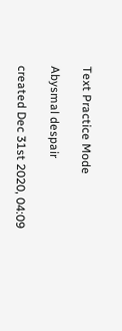Text Practice Mode

Abysmal despair

created Dec 31st 2020, 04:09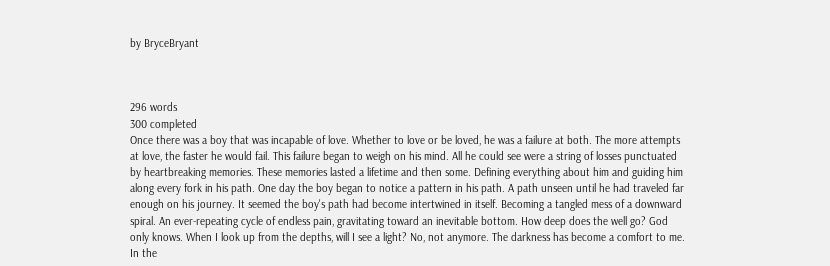by BryceBryant



296 words
300 completed
Once there was a boy that was incapable of love. Whether to love or be loved, he was a failure at both. The more attempts at love, the faster he would fail. This failure began to weigh on his mind. All he could see were a string of losses punctuated by heartbreaking memories. These memories lasted a lifetime and then some. Defining everything about him and guiding him along every fork in his path. One day the boy began to notice a pattern in his path. A path unseen until he had traveled far enough on his journey. It seemed the boy's path had become intertwined in itself. Becoming a tangled mess of a downward spiral. An ever-repeating cycle of endless pain, gravitating toward an inevitable bottom. How deep does the well go? God only knows. When I look up from the depths, will I see a light? No, not anymore. The darkness has become a comfort to me. In the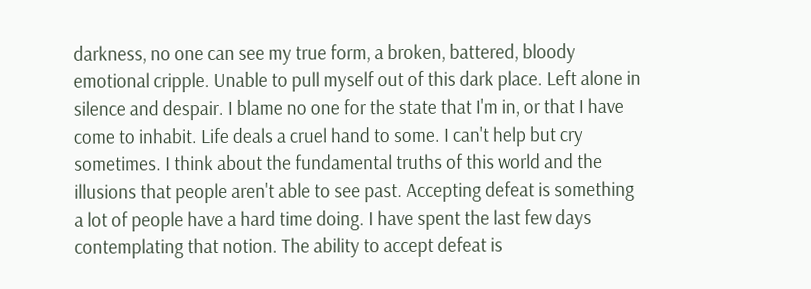darkness, no one can see my true form, a broken, battered, bloody emotional cripple. Unable to pull myself out of this dark place. Left alone in silence and despair. I blame no one for the state that I'm in, or that I have come to inhabit. Life deals a cruel hand to some. I can't help but cry sometimes. I think about the fundamental truths of this world and the illusions that people aren't able to see past. Accepting defeat is something a lot of people have a hard time doing. I have spent the last few days contemplating that notion. The ability to accept defeat is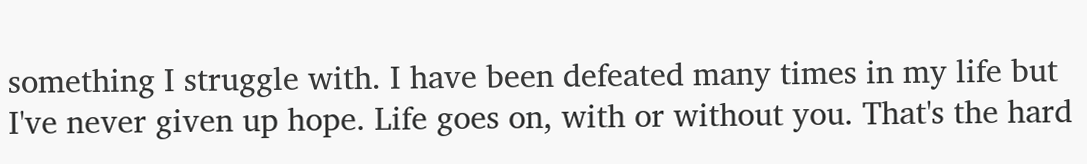something I struggle with. I have been defeated many times in my life but I've never given up hope. Life goes on, with or without you. That's the hard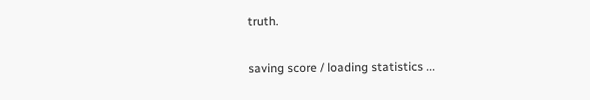truth.

saving score / loading statistics ...